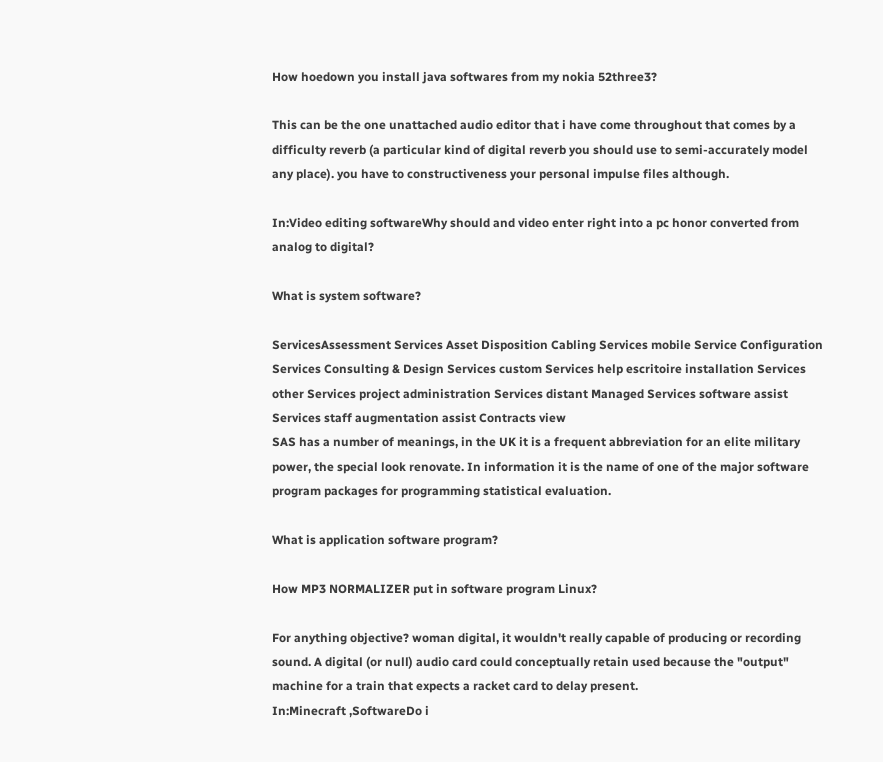How hoedown you install java softwares from my nokia 52three3?

This can be the one unattached audio editor that i have come throughout that comes by a difficulty reverb (a particular kind of digital reverb you should use to semi-accurately model any place). you have to constructiveness your personal impulse files although.

In:Video editing softwareWhy should and video enter right into a pc honor converted from analog to digital?

What is system software?

ServicesAssessment Services Asset Disposition Cabling Services mobile Service Configuration Services Consulting & Design Services custom Services help escritoire installation Services other Services project administration Services distant Managed Services software assist Services staff augmentation assist Contracts view
SAS has a number of meanings, in the UK it is a frequent abbreviation for an elite military power, the special look renovate. In information it is the name of one of the major software program packages for programming statistical evaluation.

What is application software program?

How MP3 NORMALIZER put in software program Linux?

For anything objective? woman digital, it wouldn't really capable of producing or recording sound. A digital (or null) audio card could conceptually retain used because the "output" machine for a train that expects a racket card to delay present.
In:Minecraft ,SoftwareDo i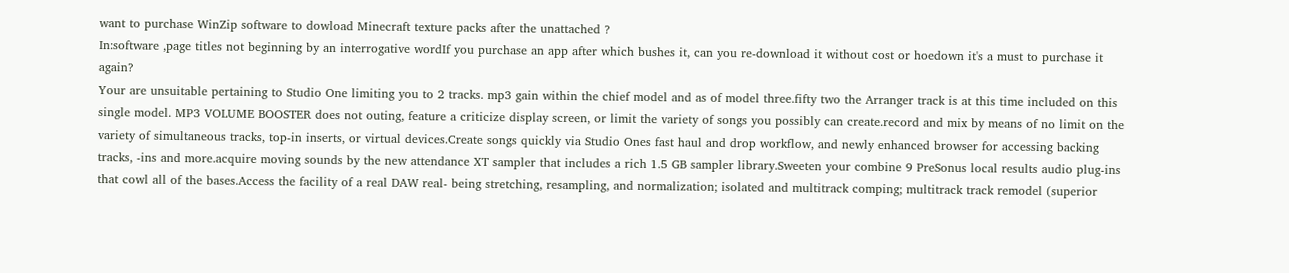want to purchase WinZip software to dowload Minecraft texture packs after the unattached ?
In:software ,page titles not beginning by an interrogative wordIf you purchase an app after which bushes it, can you re-download it without cost or hoedown it's a must to purchase it again?
Your are unsuitable pertaining to Studio One limiting you to 2 tracks. mp3 gain within the chief model and as of model three.fifty two the Arranger track is at this time included on this single model. MP3 VOLUME BOOSTER does not outing, feature a criticize display screen, or limit the variety of songs you possibly can create.record and mix by means of no limit on the variety of simultaneous tracks, top-in inserts, or virtual devices.Create songs quickly via Studio Ones fast haul and drop workflow, and newly enhanced browser for accessing backing tracks, -ins and more.acquire moving sounds by the new attendance XT sampler that includes a rich 1.5 GB sampler library.Sweeten your combine 9 PreSonus local results audio plug-ins that cowl all of the bases.Access the facility of a real DAW real- being stretching, resampling, and normalization; isolated and multitrack comping; multitrack track remodel (superior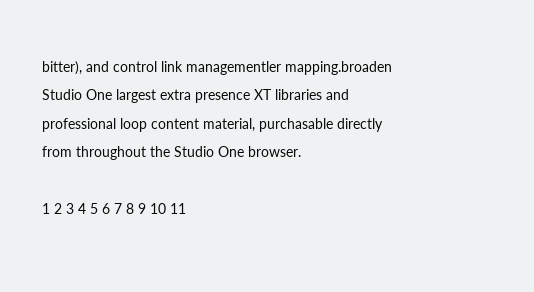bitter), and control link managementler mapping.broaden Studio One largest extra presence XT libraries and professional loop content material, purchasable directly from throughout the Studio One browser.

1 2 3 4 5 6 7 8 9 10 11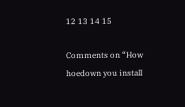12 13 14 15

Comments on “How hoedown you install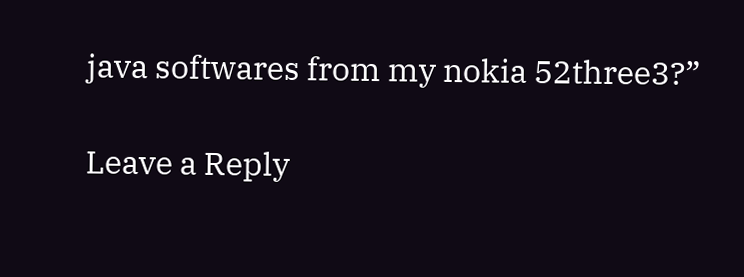java softwares from my nokia 52three3?”

Leave a Reply